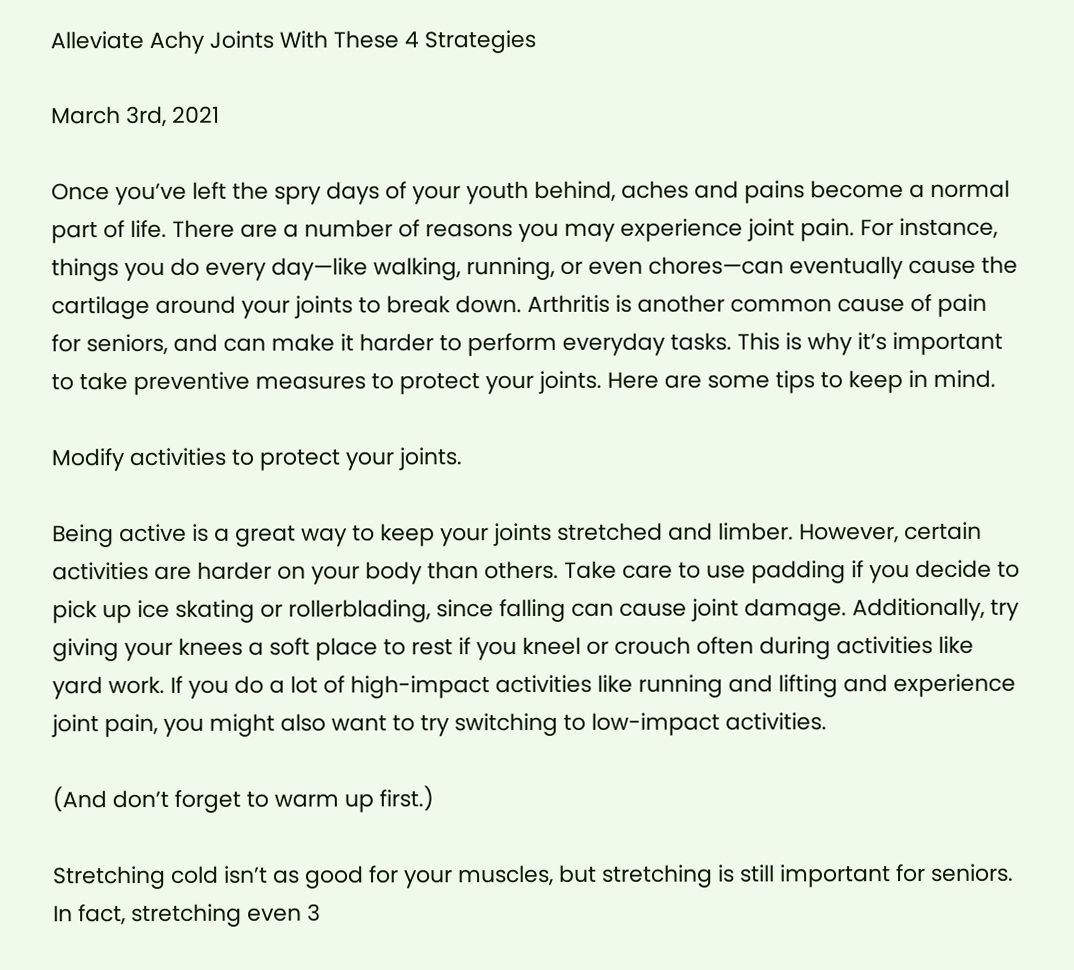Alleviate Achy Joints With These 4 Strategies

March 3rd, 2021

Once you’ve left the spry days of your youth behind, aches and pains become a normal part of life. There are a number of reasons you may experience joint pain. For instance, things you do every day—like walking, running, or even chores—can eventually cause the cartilage around your joints to break down. Arthritis is another common cause of pain for seniors, and can make it harder to perform everyday tasks. This is why it’s important to take preventive measures to protect your joints. Here are some tips to keep in mind.

Modify activities to protect your joints.

Being active is a great way to keep your joints stretched and limber. However, certain activities are harder on your body than others. Take care to use padding if you decide to pick up ice skating or rollerblading, since falling can cause joint damage. Additionally, try giving your knees a soft place to rest if you kneel or crouch often during activities like yard work. If you do a lot of high-impact activities like running and lifting and experience joint pain, you might also want to try switching to low-impact activities.

(And don’t forget to warm up first.)

Stretching cold isn’t as good for your muscles, but stretching is still important for seniors. In fact, stretching even 3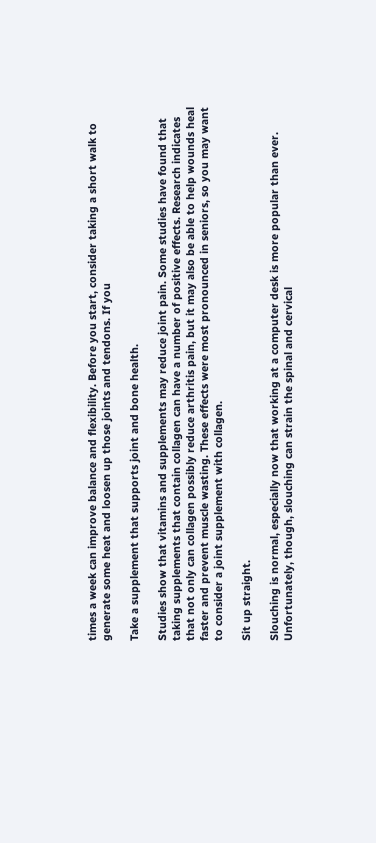times a week can improve balance and flexibility. Before you start, consider taking a short walk to generate some heat and loosen up those joints and tendons. If you

Take a supplement that supports joint and bone health.

Studies show that vitamins and supplements may reduce joint pain. Some studies have found that taking supplements that contain collagen can have a number of positive effects. Research indicates that not only can collagen possibly reduce arthritis pain, but it may also be able to help wounds heal faster and prevent muscle wasting. These effects were most pronounced in seniors, so you may want to consider a joint supplement with collagen.

Sit up straight.

Slouching is normal, especially now that working at a computer desk is more popular than ever. Unfortunately, though, slouching can strain the spinal and cervical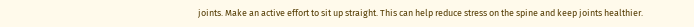joints. Make an active effort to sit up straight. This can help reduce stress on the spine and keep joints healthier.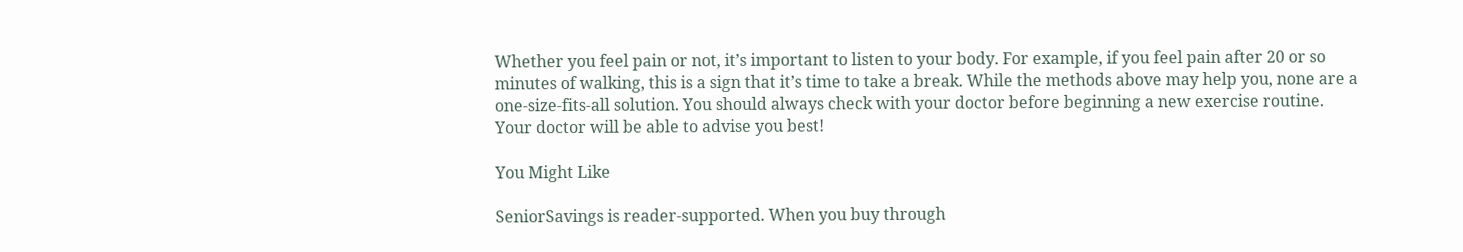Whether you feel pain or not, it’s important to listen to your body. For example, if you feel pain after 20 or so minutes of walking, this is a sign that it’s time to take a break. While the methods above may help you, none are a one-size-fits-all solution. You should always check with your doctor before beginning a new exercise routine. Your doctor will be able to advise you best!

You Might Like

SeniorSavings is reader-supported. When you buy through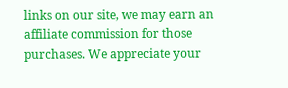links on our site, we may earn an affiliate commission for those purchases. We appreciate your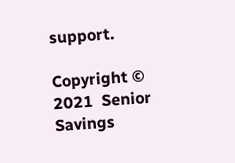support.

Copyright ©  2021  Senior Savings